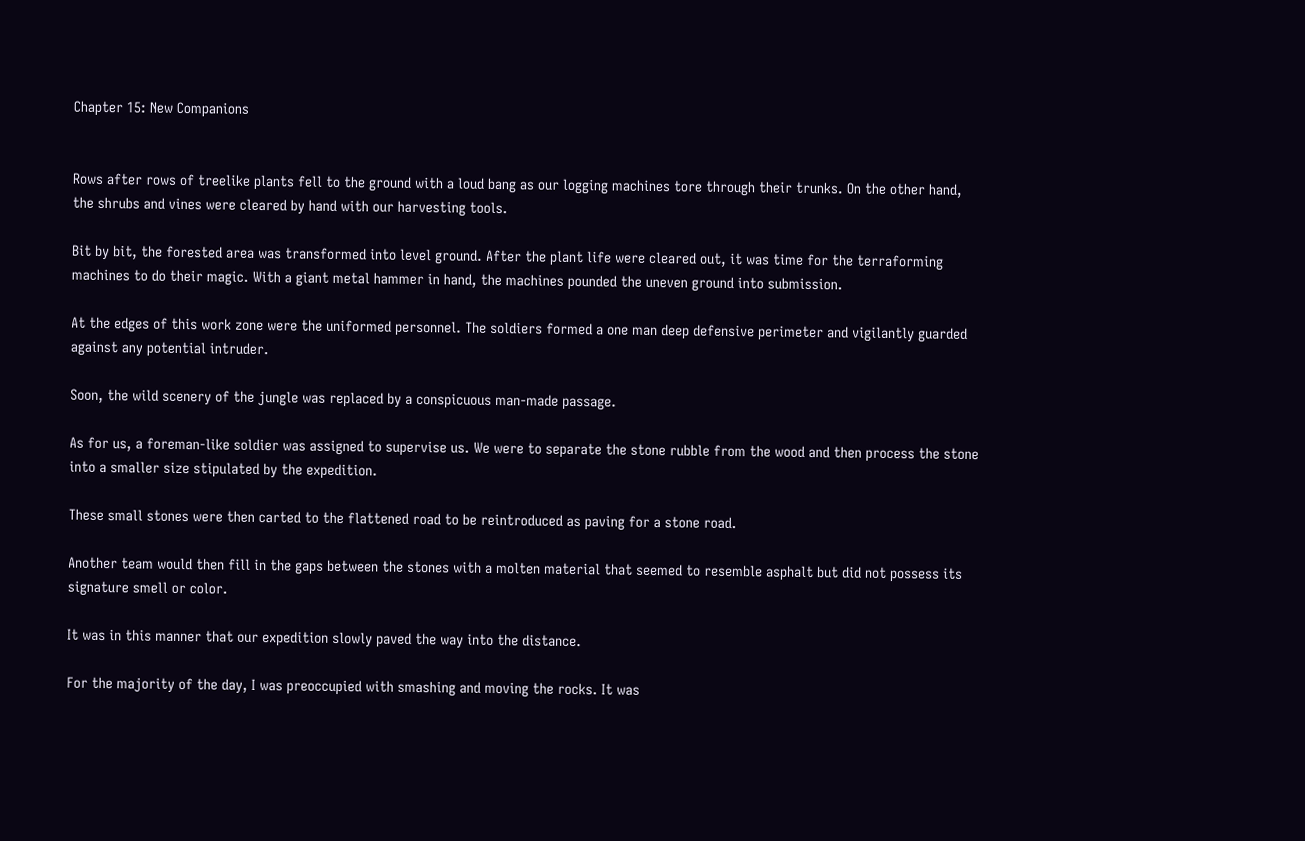Chapter 15: New Companions


Rows after rows of treelike plants fell to the ground with a loud bang as our logging machines tore through their trunks. On the other hand, the shrubs and vines were cleared by hand with our harvesting tools.

Bit by bit, the forested area was transformed into level ground. After the plant life were cleared out, it was time for the terraforming machines to do their magic. With a giant metal hammer in hand, the machines pounded the uneven ground into submission.

At the edges of this work zone were the uniformed personnel. The soldiers formed a one man deep defensive perimeter and vigilantly guarded against any potential intruder.

Soon, the wild scenery of the jungle was replaced by a conspicuous man-made passage.

As for us, a foreman-like soldier was assigned to supervise us. We were to separate the stone rubble from the wood and then process the stone into a smaller size stipulated by the expedition.

These small stones were then carted to the flattened road to be reintroduced as paving for a stone road.

Another team would then fill in the gaps between the stones with a molten material that seemed to resemble asphalt but did not possess its signature smell or color.

It was in this manner that our expedition slowly paved the way into the distance.

For the majority of the day, I was preoccupied with smashing and moving the rocks. It was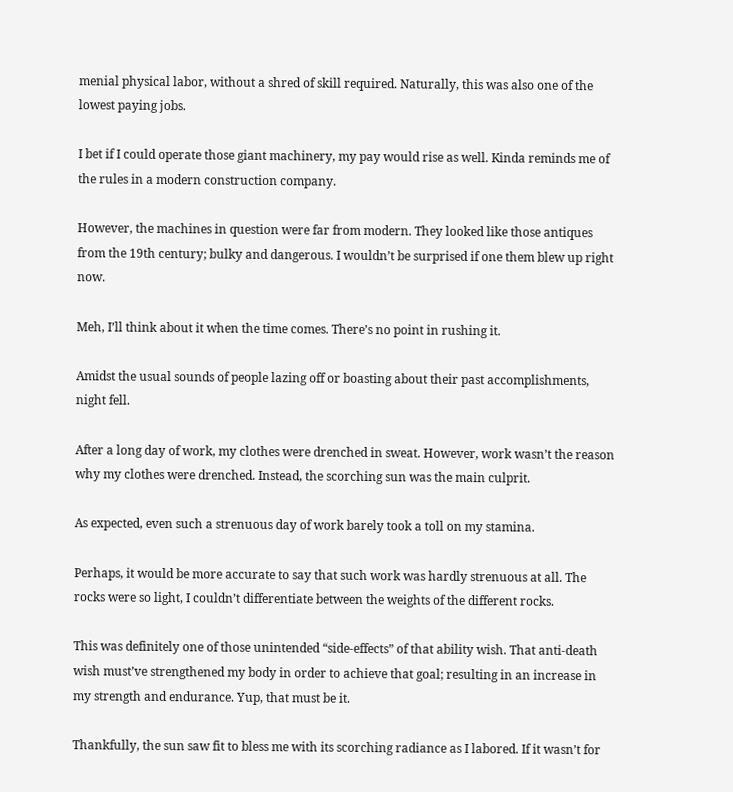menial physical labor, without a shred of skill required. Naturally, this was also one of the lowest paying jobs.

I bet if I could operate those giant machinery, my pay would rise as well. Kinda reminds me of the rules in a modern construction company.

However, the machines in question were far from modern. They looked like those antiques from the 19th century; bulky and dangerous. I wouldn’t be surprised if one them blew up right now.

Meh, I’ll think about it when the time comes. There’s no point in rushing it.

Amidst the usual sounds of people lazing off or boasting about their past accomplishments, night fell.

After a long day of work, my clothes were drenched in sweat. However, work wasn’t the reason why my clothes were drenched. Instead, the scorching sun was the main culprit.

As expected, even such a strenuous day of work barely took a toll on my stamina.

Perhaps, it would be more accurate to say that such work was hardly strenuous at all. The rocks were so light, I couldn’t differentiate between the weights of the different rocks.

This was definitely one of those unintended “side-effects” of that ability wish. That anti-death wish must’ve strengthened my body in order to achieve that goal; resulting in an increase in my strength and endurance. Yup, that must be it.

Thankfully, the sun saw fit to bless me with its scorching radiance as I labored. If it wasn’t for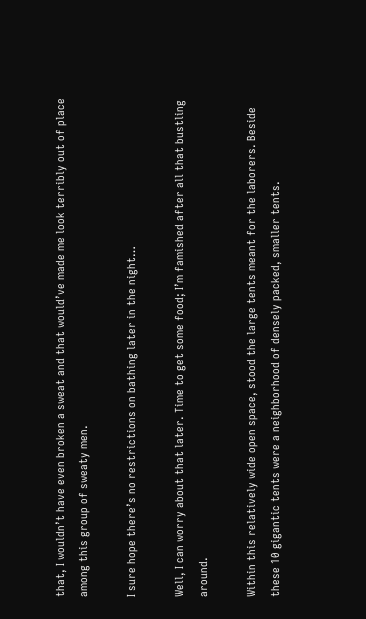that, I wouldn’t have even broken a sweat and that would’ve made me look terribly out of place among this group of sweaty men.

I sure hope there’s no restrictions on bathing later in the night…

Well, I can worry about that later. Time to get some food; I’m famished after all that bustling around.

Within this relatively wide open space, stood the large tents meant for the laborers. Beside these 10 gigantic tents were a neighborhood of densely packed, smaller tents.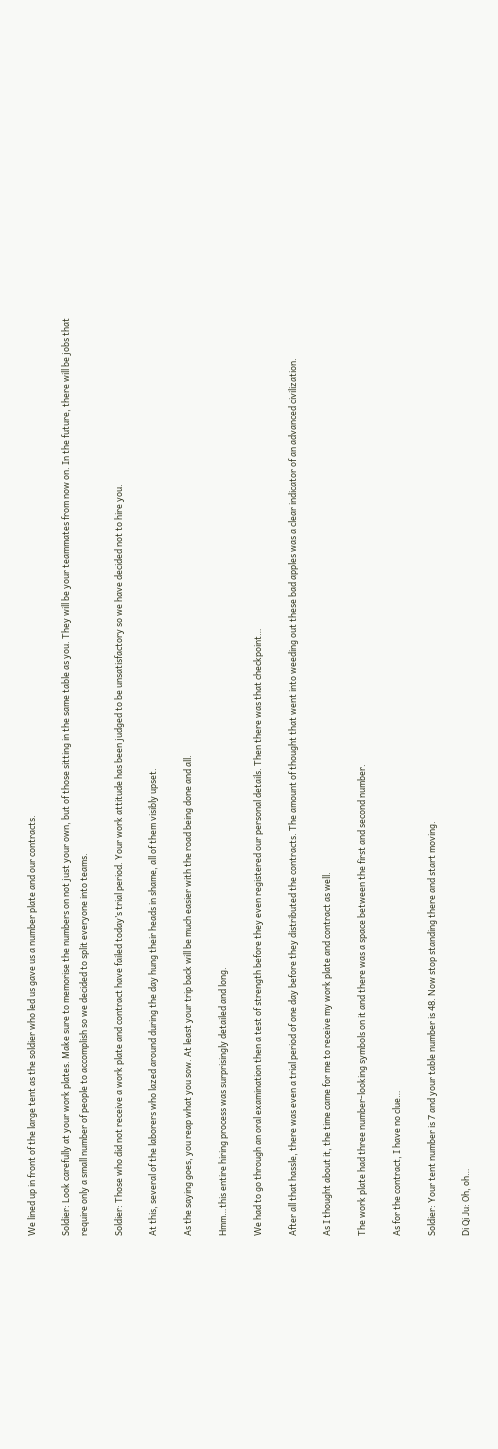We lined up in front of the large tent as the soldier who led us gave us a number plate and our contracts.

Soldier: Look carefully at your work plates. Make sure to memorise the numbers on not just your own, but of those sitting in the same table as you. They will be your teammates from now on. In the future, there will be jobs that require only a small number of people to accomplish so we decided to split everyone into teams.

Soldier: Those who did not receive a work plate and contract have failed today’s trial period. Your work attitude has been judged to be unsatisfactory so we have decided not to hire you.

At this, several of the laborers who lazed around during the day hung their heads in shame, all of them visibly upset.

As the saying goes, you reap what you sow. At least your trip back will be much easier with the road being done and all.

Hmm…this entire hiring process was surprisingly detailed and long.

We had to go through an oral examination then a test of strength before they even registered our personal details. Then there was that checkpoint…

After all that hassle, there was even a trial period of one day before they distributed the contracts. The amount of thought that went into weeding out these bad apples was a clear indicator of an advanced civilization.

As I thought about it, the time came for me to receive my work plate and contract as well.

The work plate had three number-looking symbols on it and there was a space between the first and second number.

As for the contract, I have no clue…

Soldier: Your tent number is 7 and your table number is 48. Now stop standing there and start moving.

Di Qi Ju: Oh, oh…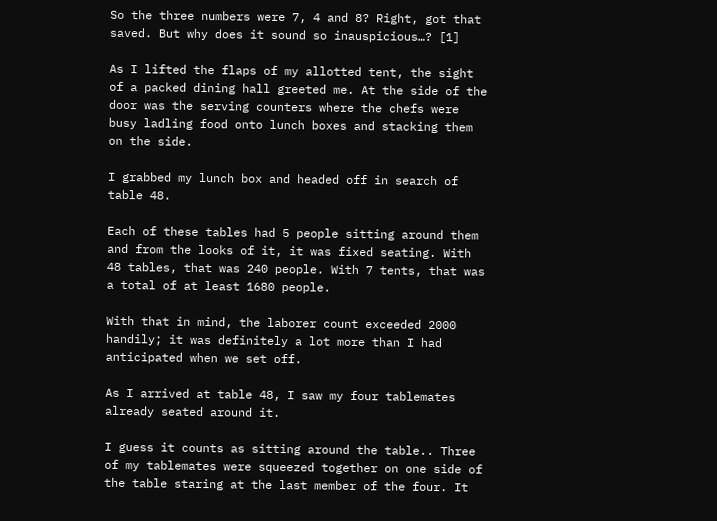So the three numbers were 7, 4 and 8? Right, got that saved. But why does it sound so inauspicious…? [1]

As I lifted the flaps of my allotted tent, the sight of a packed dining hall greeted me. At the side of the door was the serving counters where the chefs were busy ladling food onto lunch boxes and stacking them on the side.

I grabbed my lunch box and headed off in search of table 48.

Each of these tables had 5 people sitting around them and from the looks of it, it was fixed seating. With 48 tables, that was 240 people. With 7 tents, that was a total of at least 1680 people.

With that in mind, the laborer count exceeded 2000 handily; it was definitely a lot more than I had anticipated when we set off.

As I arrived at table 48, I saw my four tablemates already seated around it.

I guess it counts as sitting around the table.. Three of my tablemates were squeezed together on one side of the table staring at the last member of the four. It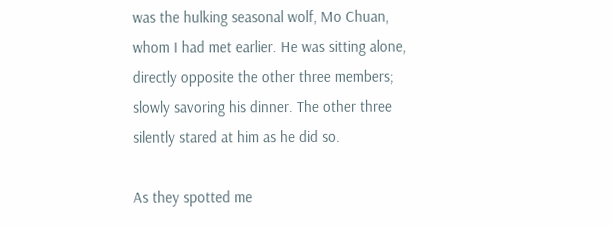was the hulking seasonal wolf, Mo Chuan, whom I had met earlier. He was sitting alone, directly opposite the other three members; slowly savoring his dinner. The other three silently stared at him as he did so.

As they spotted me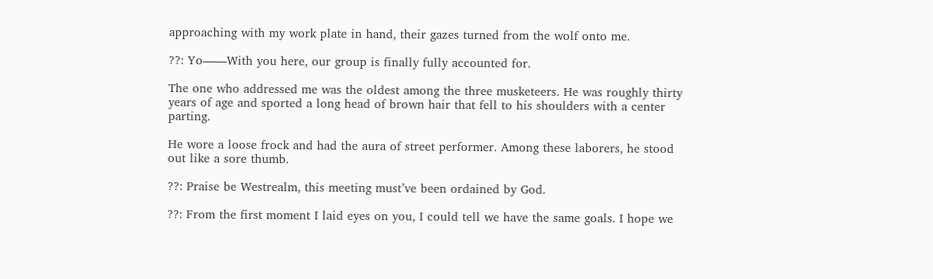approaching with my work plate in hand, their gazes turned from the wolf onto me.

??: Yo——With you here, our group is finally fully accounted for.

The one who addressed me was the oldest among the three musketeers. He was roughly thirty years of age and sported a long head of brown hair that fell to his shoulders with a center parting.

He wore a loose frock and had the aura of street performer. Among these laborers, he stood out like a sore thumb.

??: Praise be Westrealm, this meeting must’ve been ordained by God.

??: From the first moment I laid eyes on you, I could tell we have the same goals. I hope we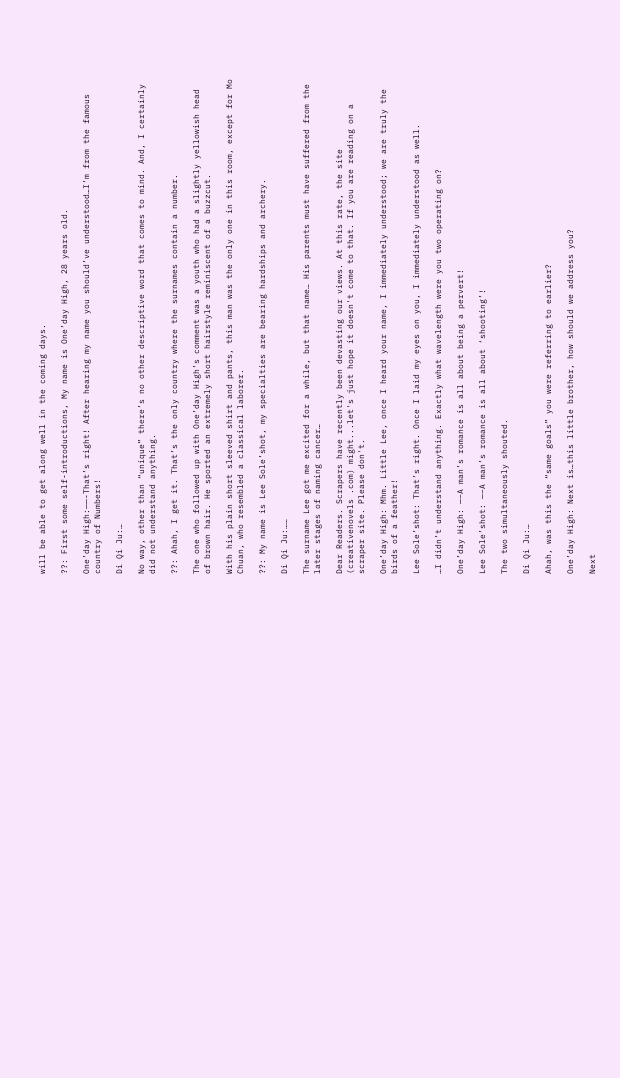will be able to get along well in the coming days.

??: First some self-introductions, My name is One’day High, 28 years old.

One’day High:——-That’s right! After hearing my name you should’ve understood…I’m from the famous country of Numbers!

Di Qi Ju:…

No way, other than “unique” there’s no other descriptive word that comes to mind. And, I certainly did not understand anything.

??: Ahah, I get it. That’s the only country where the surnames contain a number.

The one who followed up with One’day High’s comment was a youth who had a slightly yellowish head of brown hair. He sported an extremely short hairstyle reminiscent of a buzzcut.

With his plain short sleeved shirt and pants, this man was the only one in this room, except for Mo Chuan, who resembled a classical laborer.

??: My name is Lee Sole’shot, my specialties are bearing hardships and archery.

Di Qi Ju:……

The surname Lee got me excited for a while, but that name… His parents must have suffered from the later stages of naming cancer…

Dear Readers. Scrapers have recently been devasting our views. At this rate, the site (creativenovels .com) might...let's just hope it doesn't come to that. If you are reading on a scraper site. Please don't.

One’day High: Mhm. Little Lee, once I heard your name, I immediately understood; we are truly the birds of a feather!

Lee Sole’shot: That’s right. Once I laid my eyes on you, I immediately understood as well.

…I didn’t understand anything. Exactly what wavelength were you two operating on?

One’day High: —–A man’s romance is all about being a pervert!

Lee Sole’shot: —–A man’s romance is all about ‘shooting’!

The two simultaneously shouted.

Di Qi Ju:…

Ahah, was this the “same goals” you were referring to earlier?

One’day High: Next is…this little brother, how should we address you?

Next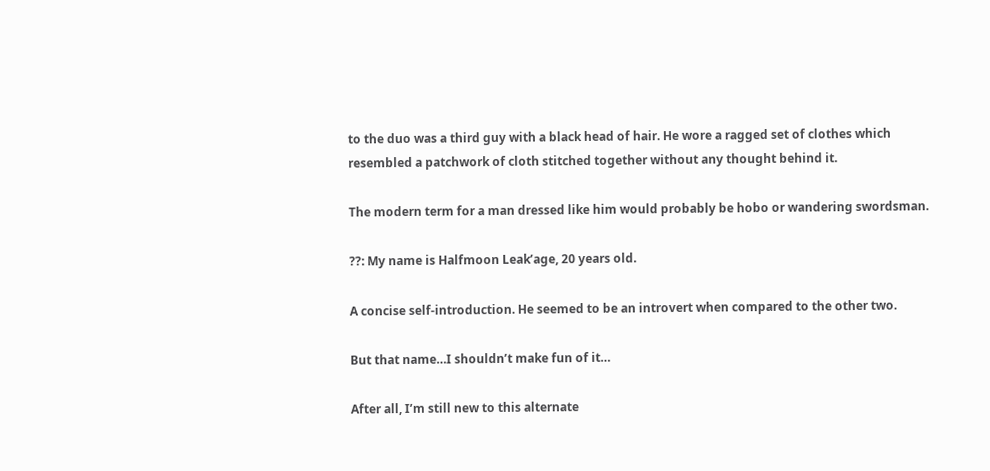to the duo was a third guy with a black head of hair. He wore a ragged set of clothes which resembled a patchwork of cloth stitched together without any thought behind it.

The modern term for a man dressed like him would probably be hobo or wandering swordsman.

??: My name is Halfmoon Leak’age, 20 years old.

A concise self-introduction. He seemed to be an introvert when compared to the other two.

But that name…I shouldn’t make fun of it…

After all, I’m still new to this alternate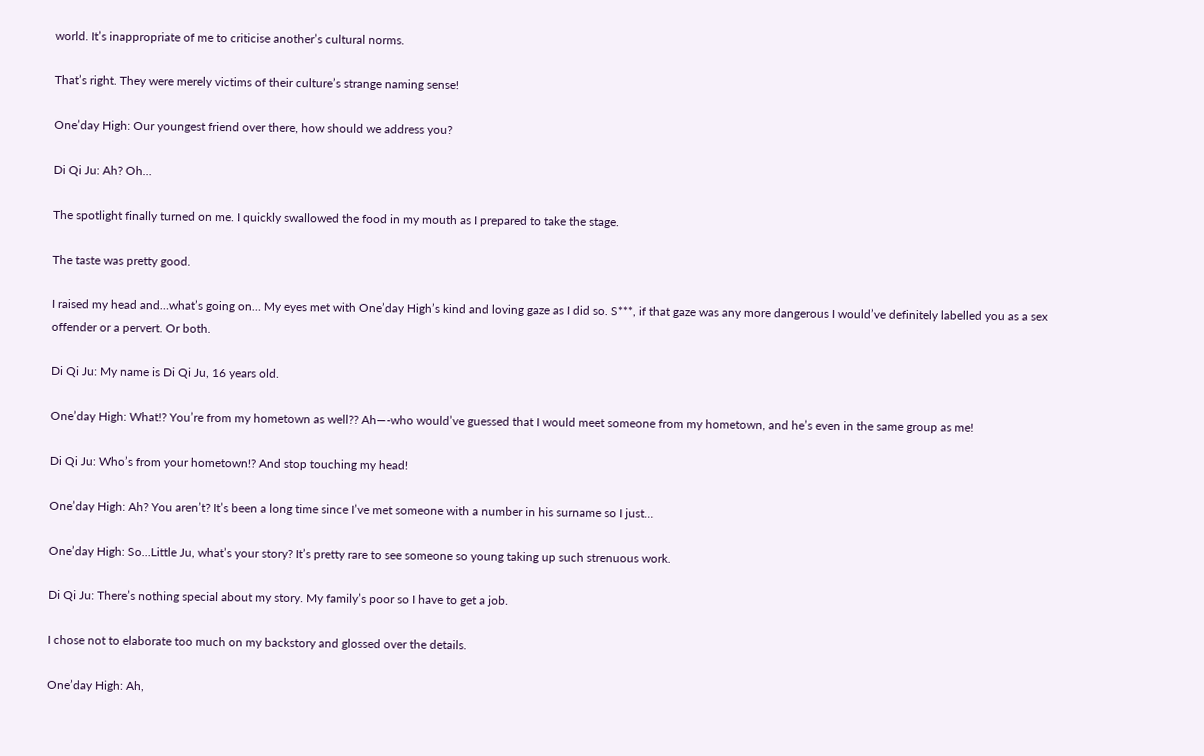world. It’s inappropriate of me to criticise another’s cultural norms.

That’s right. They were merely victims of their culture’s strange naming sense!

One’day High: Our youngest friend over there, how should we address you?

Di Qi Ju: Ah? Oh…

The spotlight finally turned on me. I quickly swallowed the food in my mouth as I prepared to take the stage.

The taste was pretty good.

I raised my head and…what’s going on… My eyes met with One’day High’s kind and loving gaze as I did so. S***, if that gaze was any more dangerous I would’ve definitely labelled you as a sex offender or a pervert. Or both.

Di Qi Ju: My name is Di Qi Ju, 16 years old.

One’day High: What!? You’re from my hometown as well?? Ah—-who would’ve guessed that I would meet someone from my hometown, and he’s even in the same group as me!

Di Qi Ju: Who’s from your hometown!? And stop touching my head!

One’day High: Ah? You aren’t? It’s been a long time since I’ve met someone with a number in his surname so I just…

One’day High: So…Little Ju, what’s your story? It’s pretty rare to see someone so young taking up such strenuous work.

Di Qi Ju: There’s nothing special about my story. My family’s poor so I have to get a job.

I chose not to elaborate too much on my backstory and glossed over the details.

One’day High: Ah,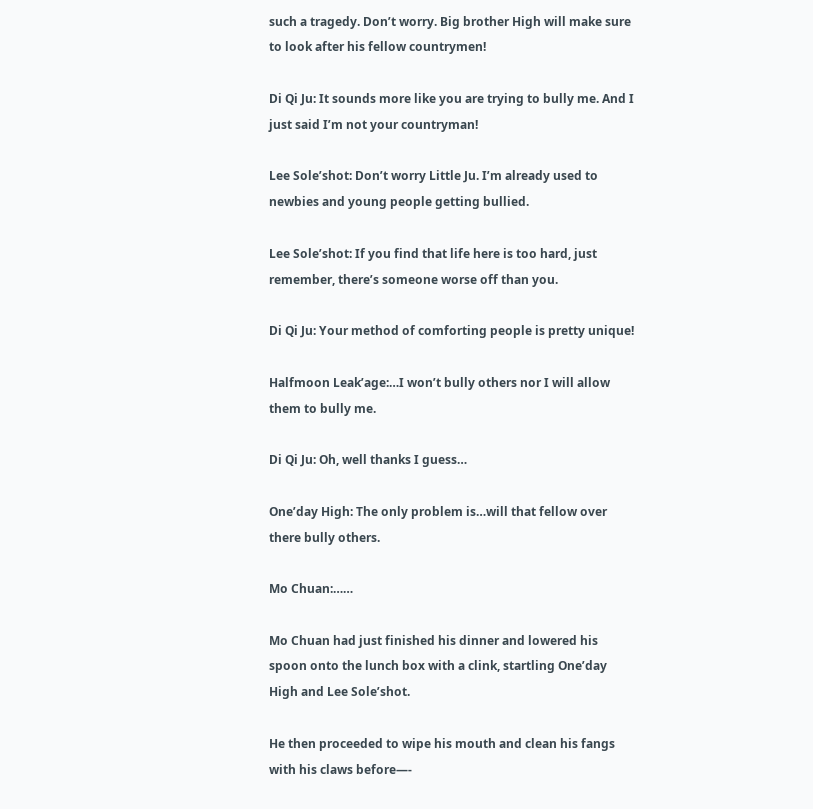such a tragedy. Don’t worry. Big brother High will make sure to look after his fellow countrymen!

Di Qi Ju: It sounds more like you are trying to bully me. And I just said I’m not your countryman!

Lee Sole’shot: Don’t worry Little Ju. I’m already used to newbies and young people getting bullied.

Lee Sole’shot: If you find that life here is too hard, just remember, there’s someone worse off than you.

Di Qi Ju: Your method of comforting people is pretty unique!

Halfmoon Leak’age:…I won’t bully others nor I will allow them to bully me.

Di Qi Ju: Oh, well thanks I guess…

One’day High: The only problem is…will that fellow over there bully others.

Mo Chuan:……

Mo Chuan had just finished his dinner and lowered his spoon onto the lunch box with a clink, startling One’day High and Lee Sole’shot.

He then proceeded to wipe his mouth and clean his fangs with his claws before—-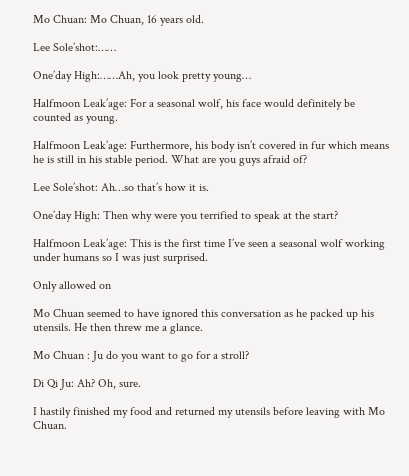Mo Chuan: Mo Chuan, 16 years old.

Lee Sole’shot:……

One’day High:……Ah, you look pretty young…

Halfmoon Leak’age: For a seasonal wolf, his face would definitely be counted as young.

Halfmoon Leak’age: Furthermore, his body isn’t covered in fur which means he is still in his stable period. What are you guys afraid of?

Lee Sole’shot: Ah…so that’s how it is.

One’day High: Then why were you terrified to speak at the start?

Halfmoon Leak’age: This is the first time I’ve seen a seasonal wolf working under humans so I was just surprised.

Only allowed on

Mo Chuan seemed to have ignored this conversation as he packed up his utensils. He then threw me a glance.

Mo Chuan : Ju do you want to go for a stroll?

Di Qi Ju: Ah? Oh, sure.

I hastily finished my food and returned my utensils before leaving with Mo Chuan.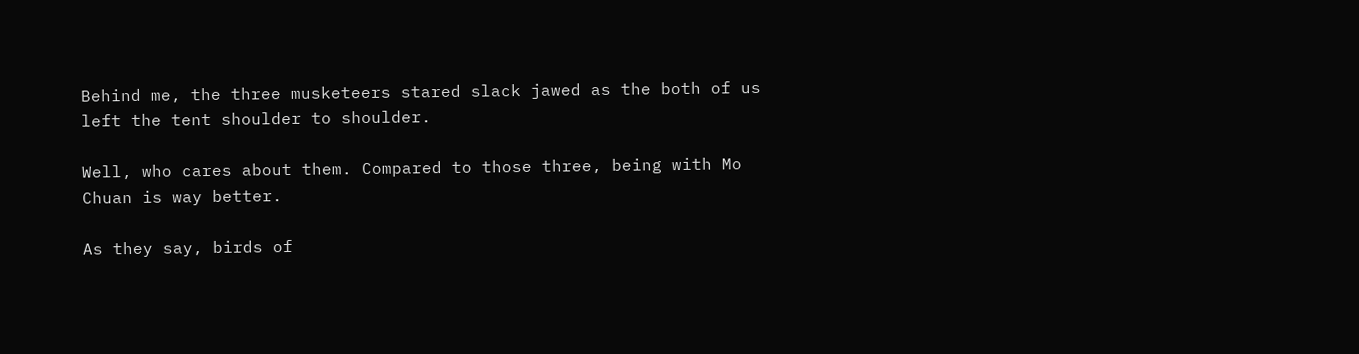Behind me, the three musketeers stared slack jawed as the both of us left the tent shoulder to shoulder.

Well, who cares about them. Compared to those three, being with Mo Chuan is way better.

As they say, birds of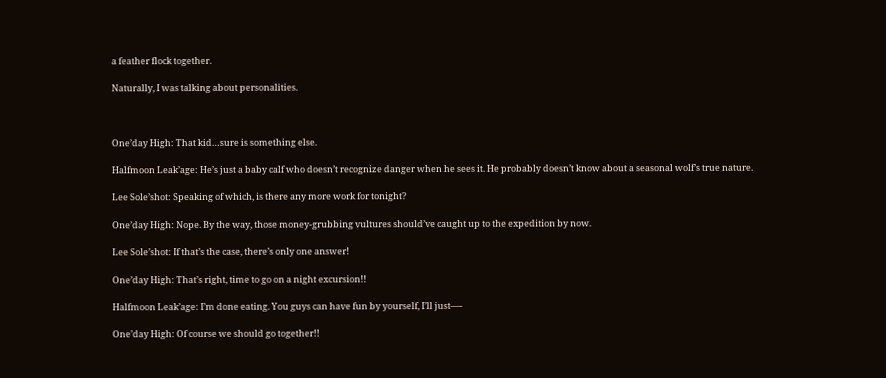a feather flock together.

Naturally, I was talking about personalities.



One’day High: That kid…sure is something else.

Halfmoon Leak’age: He’s just a baby calf who doesn’t recognize danger when he sees it. He probably doesn’t know about a seasonal wolf’s true nature.

Lee Sole’shot: Speaking of which, is there any more work for tonight?

One’day High: Nope. By the way, those money-grubbing vultures should’ve caught up to the expedition by now.

Lee Sole’shot: If that’s the case, there’s only one answer!

One’day High: That’s right, time to go on a night excursion!!

Halfmoon Leak’age: I’m done eating. You guys can have fun by yourself, I’ll just—-

One’day High: Of course we should go together!!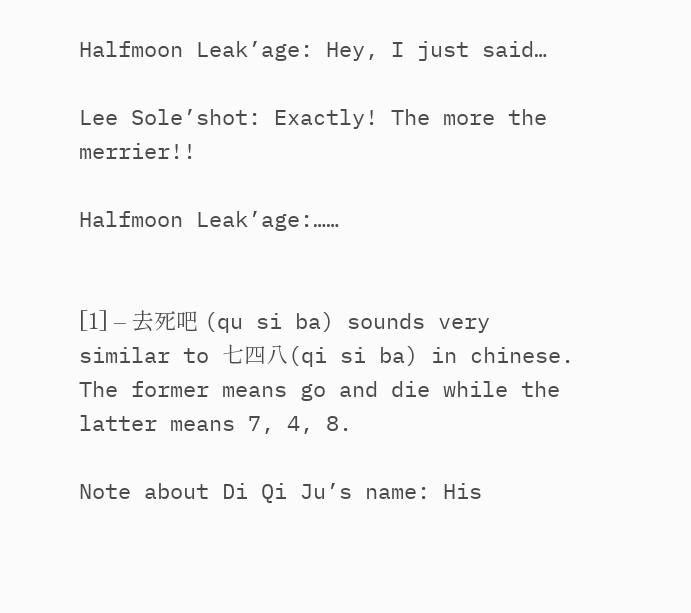Halfmoon Leak’age: Hey, I just said…

Lee Sole’shot: Exactly! The more the merrier!!

Halfmoon Leak’age:……


[1] – 去死吧 (qu si ba) sounds very similar to 七四八(qi si ba) in chinese. The former means go and die while the latter means 7, 4, 8.

Note about Di Qi Ju’s name: His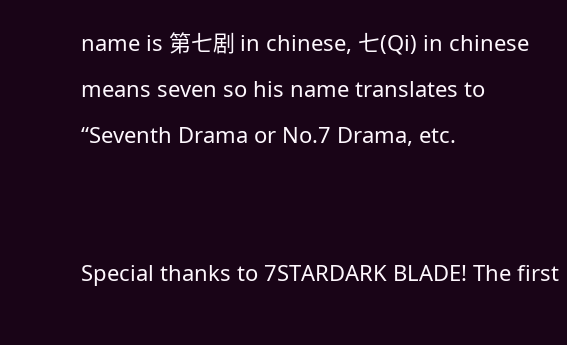name is 第七剧 in chinese, 七(Qi) in chinese means seven so his name translates to “Seventh Drama or No.7 Drama, etc.


Special thanks to 7STARDARK BLADE! The first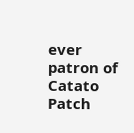ever patron of Catato Patch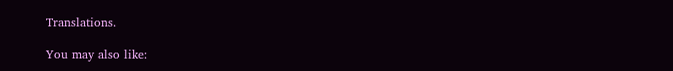Translations.

You may also like: